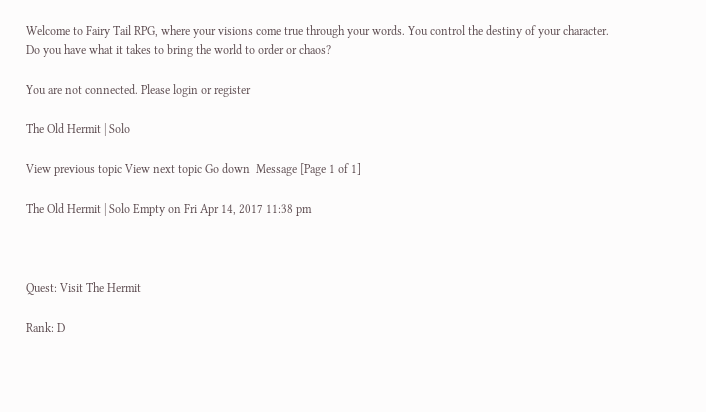Welcome to Fairy Tail RPG, where your visions come true through your words. You control the destiny of your character. Do you have what it takes to bring the world to order or chaos?

You are not connected. Please login or register

The Old Hermit | Solo

View previous topic View next topic Go down  Message [Page 1 of 1]

The Old Hermit | Solo Empty on Fri Apr 14, 2017 11:38 pm



Quest: Visit The Hermit

Rank: D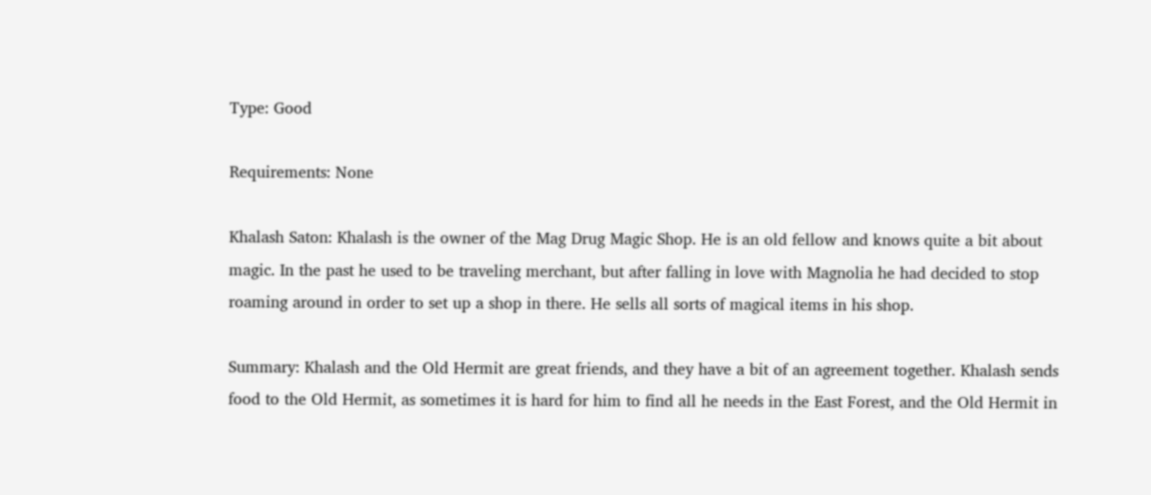Type: Good

Requirements: None

Khalash Saton: Khalash is the owner of the Mag Drug Magic Shop. He is an old fellow and knows quite a bit about magic. In the past he used to be traveling merchant, but after falling in love with Magnolia he had decided to stop roaming around in order to set up a shop in there. He sells all sorts of magical items in his shop.

Summary: Khalash and the Old Hermit are great friends, and they have a bit of an agreement together. Khalash sends food to the Old Hermit, as sometimes it is hard for him to find all he needs in the East Forest, and the Old Hermit in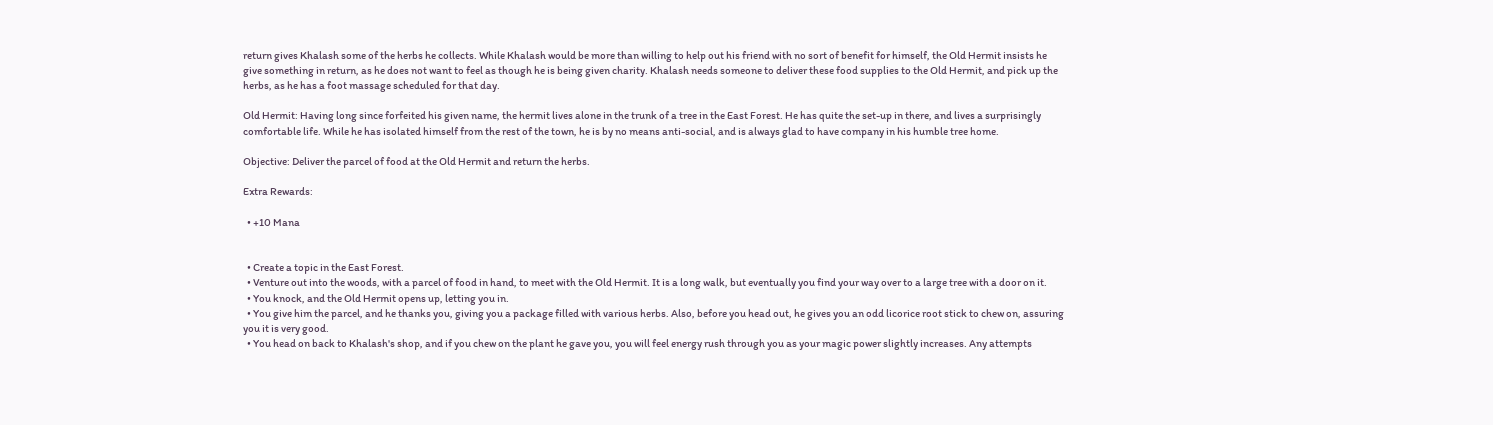return gives Khalash some of the herbs he collects. While Khalash would be more than willing to help out his friend with no sort of benefit for himself, the Old Hermit insists he give something in return, as he does not want to feel as though he is being given charity. Khalash needs someone to deliver these food supplies to the Old Hermit, and pick up the herbs, as he has a foot massage scheduled for that day.

Old Hermit: Having long since forfeited his given name, the hermit lives alone in the trunk of a tree in the East Forest. He has quite the set-up in there, and lives a surprisingly comfortable life. While he has isolated himself from the rest of the town, he is by no means anti-social, and is always glad to have company in his humble tree home.

Objective: Deliver the parcel of food at the Old Hermit and return the herbs.

Extra Rewards:

  • +10 Mana


  • Create a topic in the East Forest.
  • Venture out into the woods, with a parcel of food in hand, to meet with the Old Hermit. It is a long walk, but eventually you find your way over to a large tree with a door on it.
  • You knock, and the Old Hermit opens up, letting you in.
  • You give him the parcel, and he thanks you, giving you a package filled with various herbs. Also, before you head out, he gives you an odd licorice root stick to chew on, assuring you it is very good.
  • You head on back to Khalash's shop, and if you chew on the plant he gave you, you will feel energy rush through you as your magic power slightly increases. Any attempts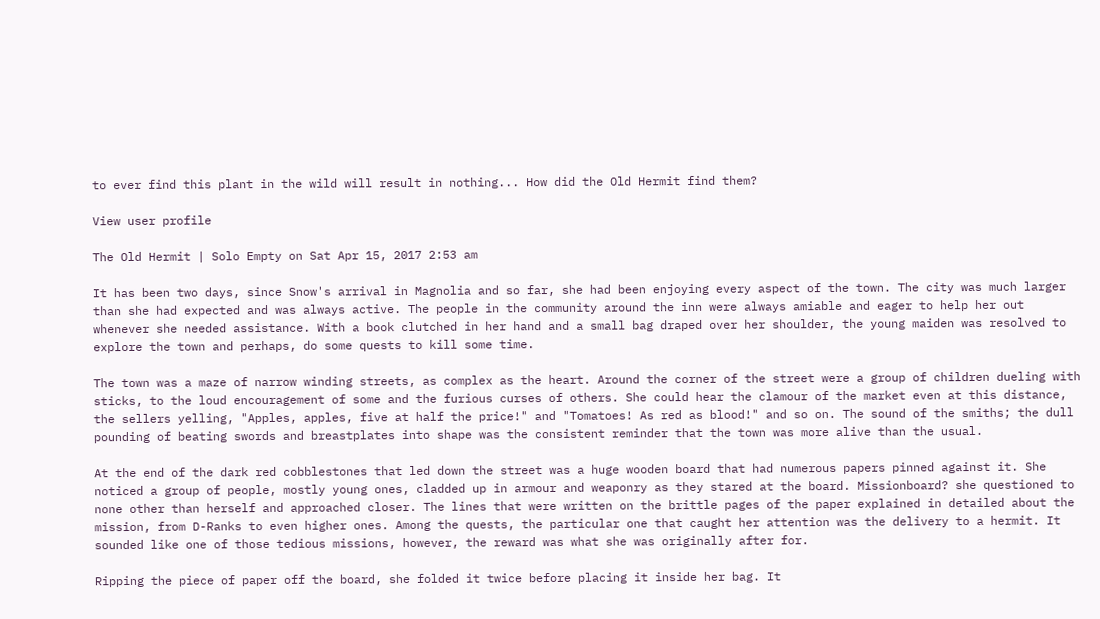to ever find this plant in the wild will result in nothing... How did the Old Hermit find them?

View user profile

The Old Hermit | Solo Empty on Sat Apr 15, 2017 2:53 am

It has been two days, since Snow's arrival in Magnolia and so far, she had been enjoying every aspect of the town. The city was much larger than she had expected and was always active. The people in the community around the inn were always amiable and eager to help her out whenever she needed assistance. With a book clutched in her hand and a small bag draped over her shoulder, the young maiden was resolved to explore the town and perhaps, do some quests to kill some time.

The town was a maze of narrow winding streets, as complex as the heart. Around the corner of the street were a group of children dueling with sticks, to the loud encouragement of some and the furious curses of others. She could hear the clamour of the market even at this distance, the sellers yelling, "Apples, apples, five at half the price!" and "Tomatoes! As red as blood!" and so on. The sound of the smiths; the dull pounding of beating swords and breastplates into shape was the consistent reminder that the town was more alive than the usual.

At the end of the dark red cobblestones that led down the street was a huge wooden board that had numerous papers pinned against it. She noticed a group of people, mostly young ones, cladded up in armour and weaponry as they stared at the board. Missionboard? she questioned to none other than herself and approached closer. The lines that were written on the brittle pages of the paper explained in detailed about the mission, from D-Ranks to even higher ones. Among the quests, the particular one that caught her attention was the delivery to a hermit. It sounded like one of those tedious missions, however, the reward was what she was originally after for.

Ripping the piece of paper off the board, she folded it twice before placing it inside her bag. It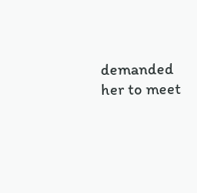demanded her to meet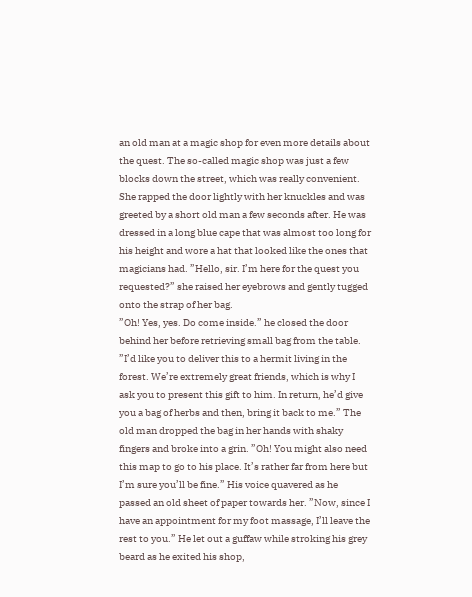an old man at a magic shop for even more details about the quest. The so-called magic shop was just a few blocks down the street, which was really convenient. She rapped the door lightly with her knuckles and was greeted by a short old man a few seconds after. He was dressed in a long blue cape that was almost too long for his height and wore a hat that looked like the ones that magicians had. ”Hello, sir. I’m here for the quest you requested?” she raised her eyebrows and gently tugged onto the strap of her bag.
”Oh! Yes, yes. Do come inside.” he closed the door behind her before retrieving small bag from the table. ”I’d like you to deliver this to a hermit living in the forest. We’re extremely great friends, which is why I ask you to present this gift to him. In return, he’d give you a bag of herbs and then, bring it back to me.” The old man dropped the bag in her hands with shaky fingers and broke into a grin. ”Oh! You might also need this map to go to his place. It’s rather far from here but I’m sure you’ll be fine.” His voice quavered as he passed an old sheet of paper towards her. ”Now, since I have an appointment for my foot massage, I’ll leave the rest to you.” He let out a guffaw while stroking his grey beard as he exited his shop,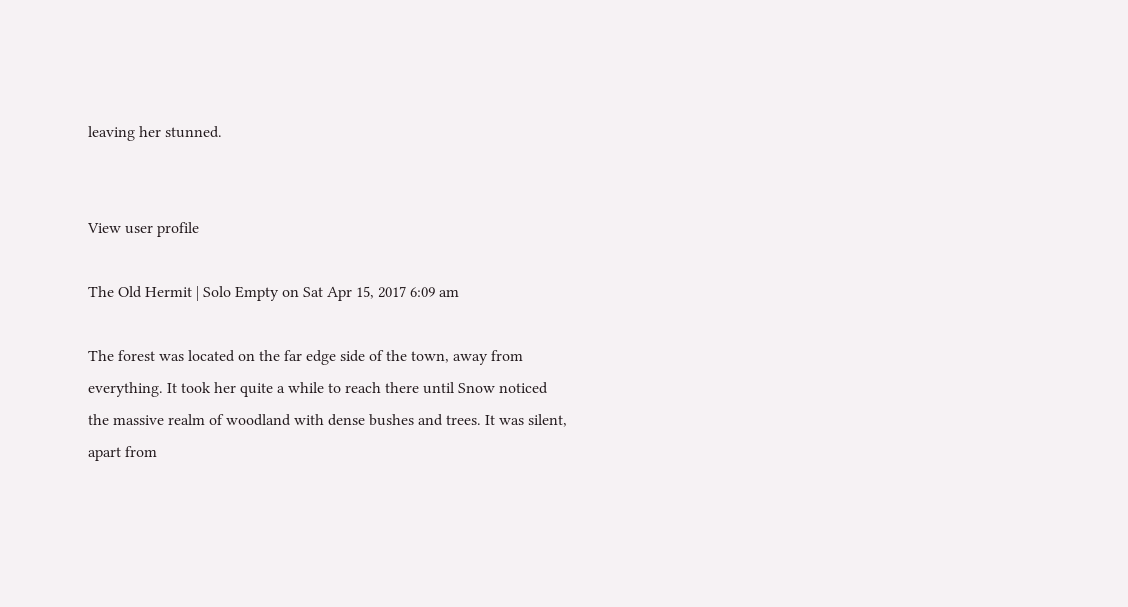leaving her stunned.


View user profile

The Old Hermit | Solo Empty on Sat Apr 15, 2017 6:09 am

The forest was located on the far edge side of the town, away from everything. It took her quite a while to reach there until Snow noticed the massive realm of woodland with dense bushes and trees. It was silent, apart from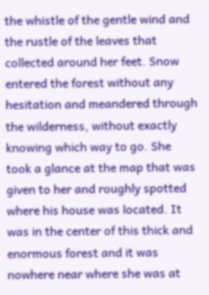the whistle of the gentle wind and the rustle of the leaves that collected around her feet. Snow entered the forest without any hesitation and meandered through the wilderness, without exactly knowing which way to go. She took a glance at the map that was given to her and roughly spotted where his house was located. It was in the center of this thick and enormous forest and it was nowhere near where she was at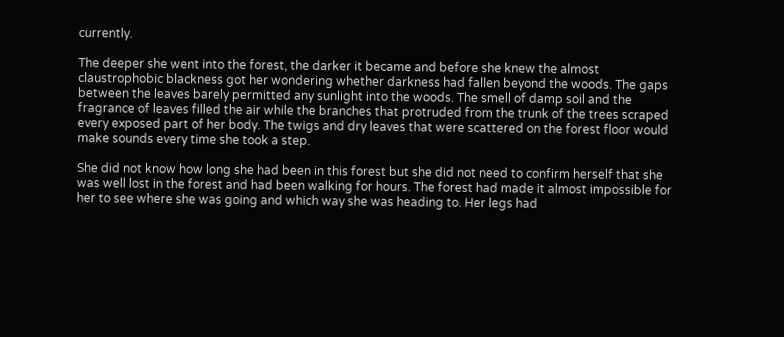currently.

The deeper she went into the forest, the darker it became and before she knew the almost claustrophobic blackness got her wondering whether darkness had fallen beyond the woods. The gaps between the leaves barely permitted any sunlight into the woods. The smell of damp soil and the fragrance of leaves filled the air while the branches that protruded from the trunk of the trees scraped every exposed part of her body. The twigs and dry leaves that were scattered on the forest floor would make sounds every time she took a step.

She did not know how long she had been in this forest but she did not need to confirm herself that she was well lost in the forest and had been walking for hours. The forest had made it almost impossible for her to see where she was going and which way she was heading to. Her legs had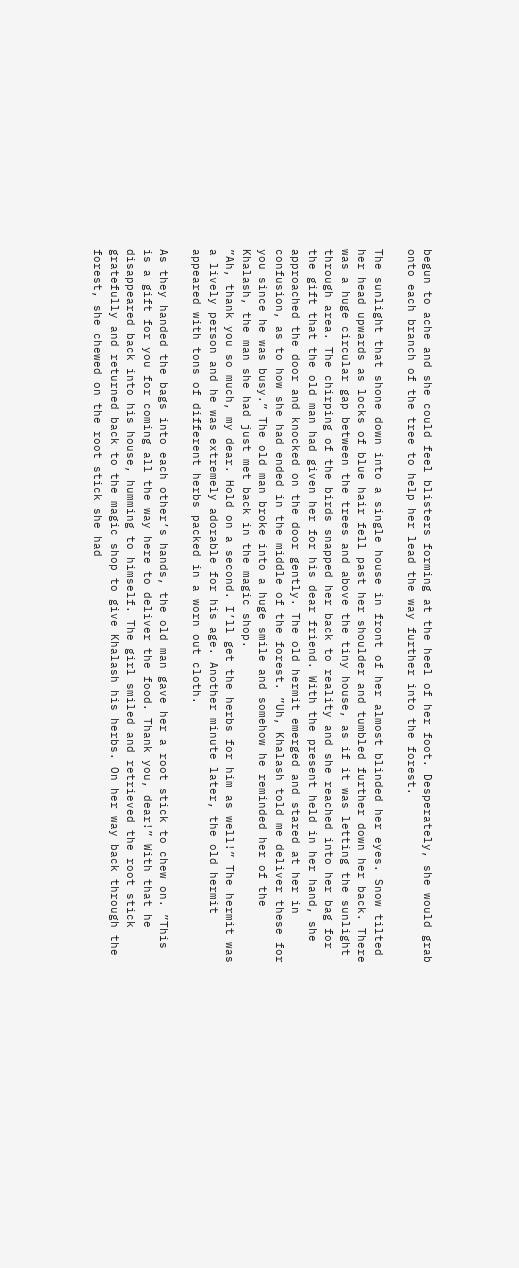begun to ache and she could feel blisters forming at the heel of her foot. Desperately, she would grab onto each branch of the tree to help her lead the way further into the forest.

The sunlight that shone down into a single house in front of her almost blinded her eyes. Snow tilted her head upwards as locks of blue hair fell past her shoulder and tumbled further down her back. There was a huge circular gap between the trees and above the tiny house, as if it was letting the sunlight through area. The chirping of the birds snapped her back to reality and she reached into her bag for the gift that the old man had given her for his dear friend. With the present held in her hand, she approached the door and knocked on the door gently. The old hermit emerged and stared at her in confusion, as to how she had ended in the middle of the forest. ”Uh, Khalash told me deliver these for you since he was busy.” The old man broke into a huge smile and somehow he reminded her of the Khalash, the man she had just met back in the magic shop.
”Ah, thank you so much, my dear. Hold on a second. I’ll get the herbs for him as well!” The hermit was a lively person and he was extremely adorable for his age. Another minute later, the old hermit appeared with tons of different herbs packed in a worn out cloth.

As they handed the bags into each other’s hands, the old man gave her a root stick to chew on. ”This is a gift for you for coming all the way here to deliver the food. Thank you, dear!” With that he disappeared back into his house, humming to himself. The girl smiled and retrieved the root stick gratefully and returned back to the magic shop to give Khalash his herbs. On her way back through the forest, she chewed on the root stick she had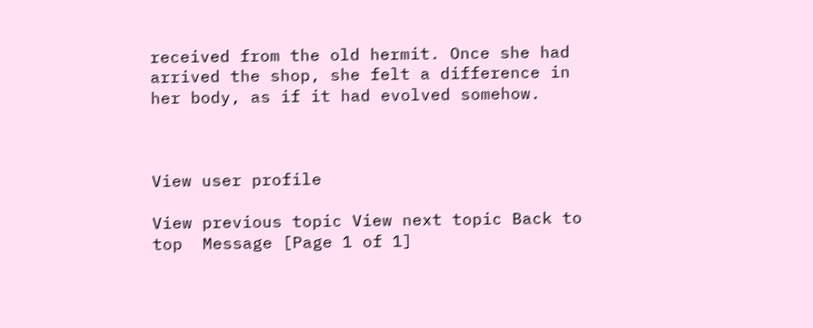received from the old hermit. Once she had arrived the shop, she felt a difference in her body, as if it had evolved somehow.



View user profile

View previous topic View next topic Back to top  Message [Page 1 of 1]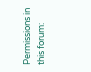Permissions in this forum: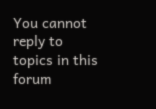You cannot reply to topics in this forum